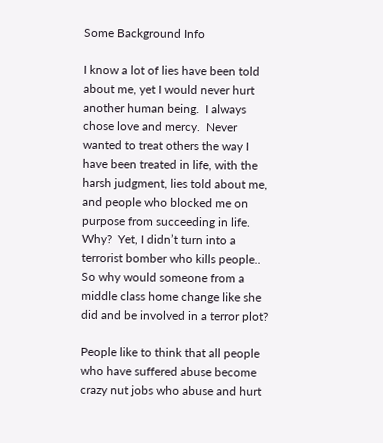Some Background Info

I know a lot of lies have been told about me, yet I would never hurt another human being.  I always chose love and mercy.  Never wanted to treat others the way I have been treated in life, with the harsh judgment, lies told about me, and people who blocked me on purpose from succeeding in life.  Why?  Yet, I didn’t turn into a terrorist bomber who kills people.. So why would someone from a middle class home change like she did and be involved in a terror plot?

People like to think that all people who have suffered abuse become crazy nut jobs who abuse and hurt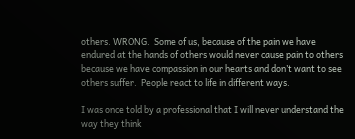others. WRONG.  Some of us, because of the pain we have endured at the hands of others would never cause pain to others because we have compassion in our hearts and don’t want to see others suffer.  People react to life in different ways.

I was once told by a professional that I will never understand the way they think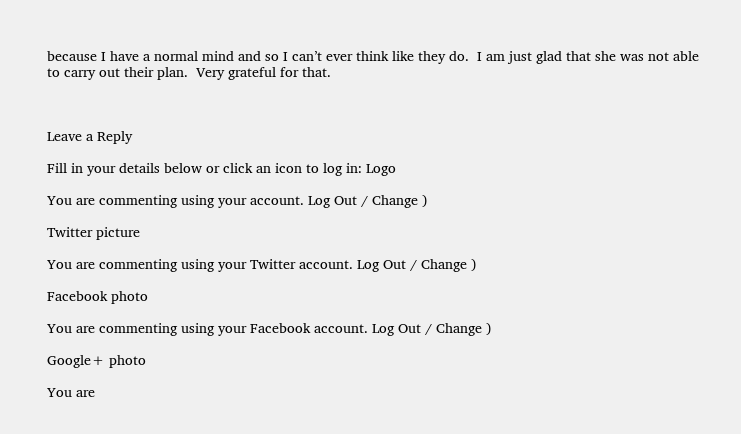because I have a normal mind and so I can’t ever think like they do.  I am just glad that she was not able to carry out their plan.  Very grateful for that.



Leave a Reply

Fill in your details below or click an icon to log in: Logo

You are commenting using your account. Log Out / Change )

Twitter picture

You are commenting using your Twitter account. Log Out / Change )

Facebook photo

You are commenting using your Facebook account. Log Out / Change )

Google+ photo

You are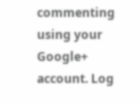commenting using your Google+ account. Log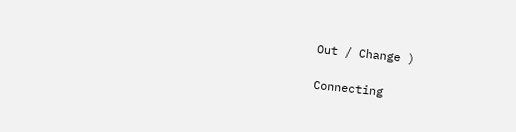Out / Change )

Connecting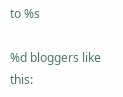to %s

%d bloggers like this: